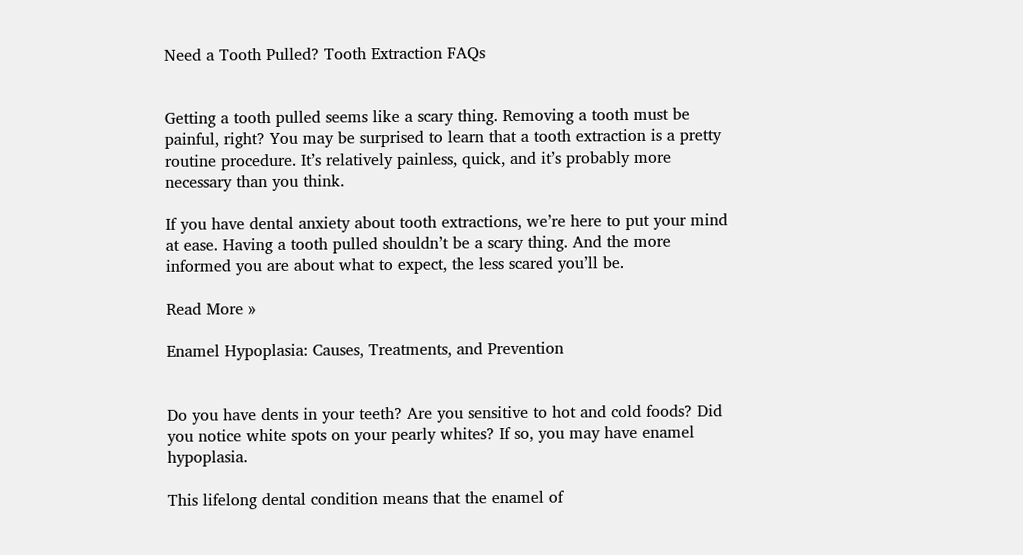Need a Tooth Pulled? Tooth Extraction FAQs


Getting a tooth pulled seems like a scary thing. Removing a tooth must be painful, right? You may be surprised to learn that a tooth extraction is a pretty routine procedure. It’s relatively painless, quick, and it’s probably more necessary than you think.

If you have dental anxiety about tooth extractions, we’re here to put your mind at ease. Having a tooth pulled shouldn’t be a scary thing. And the more informed you are about what to expect, the less scared you’ll be.

Read More »

Enamel Hypoplasia: Causes, Treatments, and Prevention


Do you have dents in your teeth? Are you sensitive to hot and cold foods? Did you notice white spots on your pearly whites? If so, you may have enamel hypoplasia.

This lifelong dental condition means that the enamel of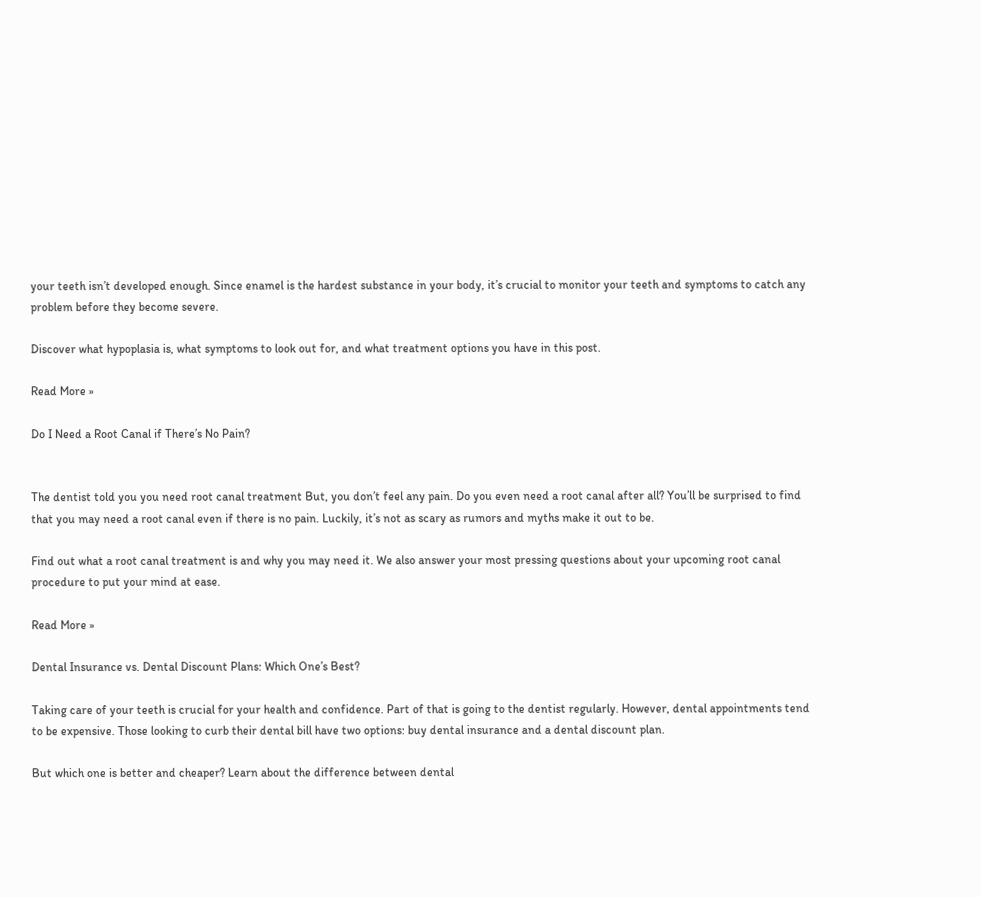your teeth isn’t developed enough. Since enamel is the hardest substance in your body, it’s crucial to monitor your teeth and symptoms to catch any problem before they become severe.

Discover what hypoplasia is, what symptoms to look out for, and what treatment options you have in this post.

Read More »

Do I Need a Root Canal if There’s No Pain?


The dentist told you you need root canal treatment But, you don’t feel any pain. Do you even need a root canal after all? You’ll be surprised to find that you may need a root canal even if there is no pain. Luckily, it’s not as scary as rumors and myths make it out to be.

Find out what a root canal treatment is and why you may need it. We also answer your most pressing questions about your upcoming root canal procedure to put your mind at ease.

Read More »

Dental Insurance vs. Dental Discount Plans: Which One’s Best?

Taking care of your teeth is crucial for your health and confidence. Part of that is going to the dentist regularly. However, dental appointments tend to be expensive. Those looking to curb their dental bill have two options: buy dental insurance and a dental discount plan.

But which one is better and cheaper? Learn about the difference between dental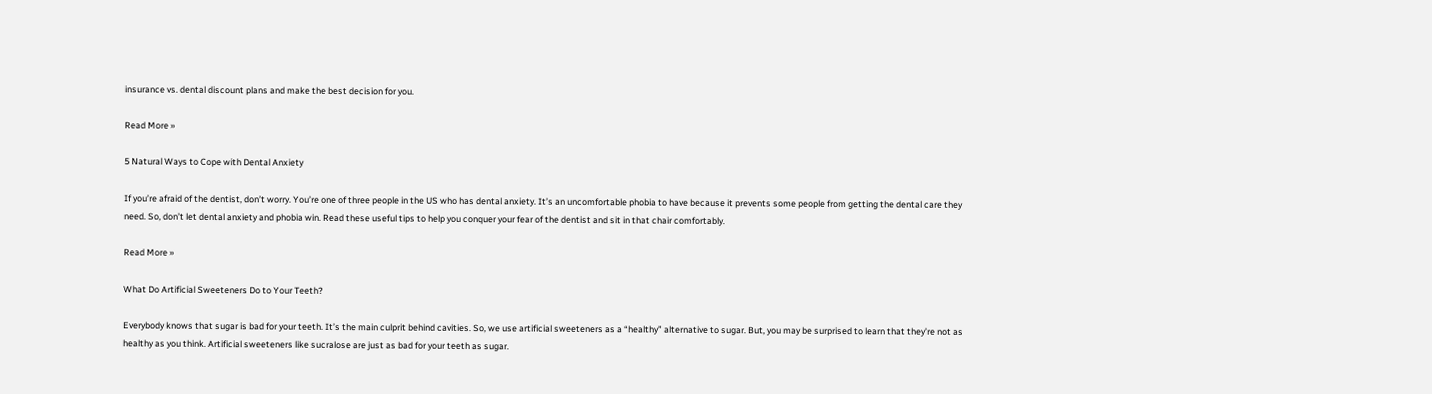insurance vs. dental discount plans and make the best decision for you.

Read More »

5 Natural Ways to Cope with Dental Anxiety

If you’re afraid of the dentist, don’t worry. You’re one of three people in the US who has dental anxiety. It’s an uncomfortable phobia to have because it prevents some people from getting the dental care they need. So, don’t let dental anxiety and phobia win. Read these useful tips to help you conquer your fear of the dentist and sit in that chair comfortably.

Read More »

What Do Artificial Sweeteners Do to Your Teeth?

Everybody knows that sugar is bad for your teeth. It’s the main culprit behind cavities. So, we use artificial sweeteners as a “healthy” alternative to sugar. But, you may be surprised to learn that they’re not as healthy as you think. Artificial sweeteners like sucralose are just as bad for your teeth as sugar.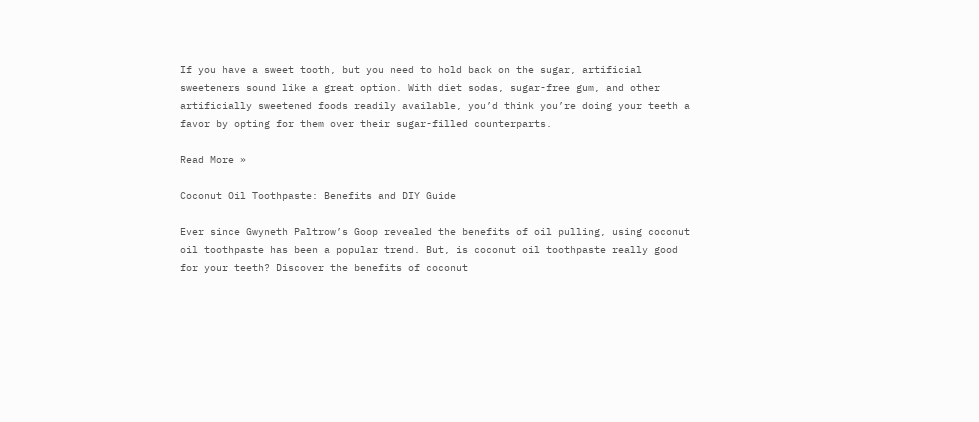If you have a sweet tooth, but you need to hold back on the sugar, artificial sweeteners sound like a great option. With diet sodas, sugar-free gum, and other artificially sweetened foods readily available, you’d think you’re doing your teeth a favor by opting for them over their sugar-filled counterparts.

Read More »

Coconut Oil Toothpaste: Benefits and DIY Guide

Ever since Gwyneth Paltrow’s Goop revealed the benefits of oil pulling, using coconut oil toothpaste has been a popular trend. But, is coconut oil toothpaste really good for your teeth? Discover the benefits of coconut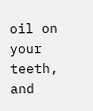oil on your teeth, and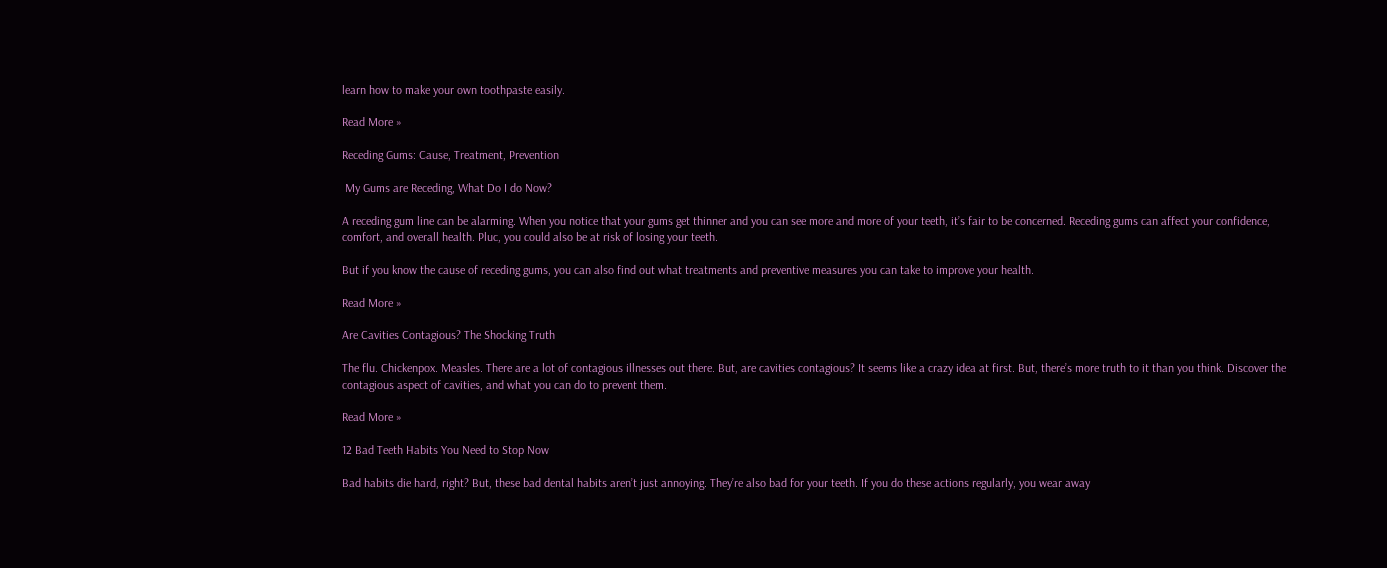learn how to make your own toothpaste easily.

Read More »

Receding Gums: Cause, Treatment, Prevention

 My Gums are Receding, What Do I do Now?

A receding gum line can be alarming. When you notice that your gums get thinner and you can see more and more of your teeth, it’s fair to be concerned. Receding gums can affect your confidence, comfort, and overall health. Pluc, you could also be at risk of losing your teeth.

But if you know the cause of receding gums, you can also find out what treatments and preventive measures you can take to improve your health.

Read More »

Are Cavities Contagious? The Shocking Truth

The flu. Chickenpox. Measles. There are a lot of contagious illnesses out there. But, are cavities contagious? It seems like a crazy idea at first. But, there’s more truth to it than you think. Discover the contagious aspect of cavities, and what you can do to prevent them.

Read More »

12 Bad Teeth Habits You Need to Stop Now

Bad habits die hard, right? But, these bad dental habits aren’t just annoying. They’re also bad for your teeth. If you do these actions regularly, you wear away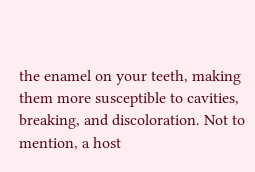the enamel on your teeth, making them more susceptible to cavities, breaking, and discoloration. Not to mention, a host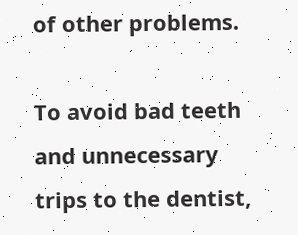of other problems.

To avoid bad teeth and unnecessary trips to the dentist,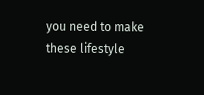you need to make these lifestyle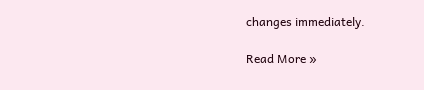changes immediately.

Read More »